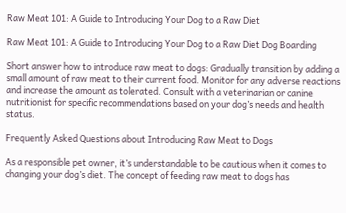Raw Meat 101: A Guide to Introducing Your Dog to a Raw Diet

Raw Meat 101: A Guide to Introducing Your Dog to a Raw Diet Dog Boarding

Short answer how to introduce raw meat to dogs: Gradually transition by adding a small amount of raw meat to their current food. Monitor for any adverse reactions and increase the amount as tolerated. Consult with a veterinarian or canine nutritionist for specific recommendations based on your dog’s needs and health status.

Frequently Asked Questions about Introducing Raw Meat to Dogs

As a responsible pet owner, it’s understandable to be cautious when it comes to changing your dog’s diet. The concept of feeding raw meat to dogs has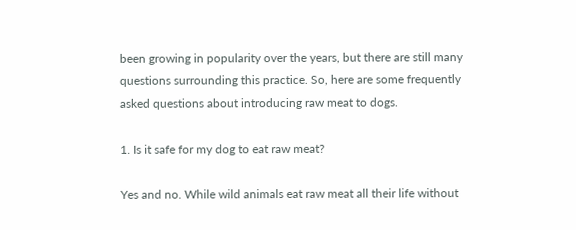been growing in popularity over the years, but there are still many questions surrounding this practice. So, here are some frequently asked questions about introducing raw meat to dogs.

1. Is it safe for my dog to eat raw meat?

Yes and no. While wild animals eat raw meat all their life without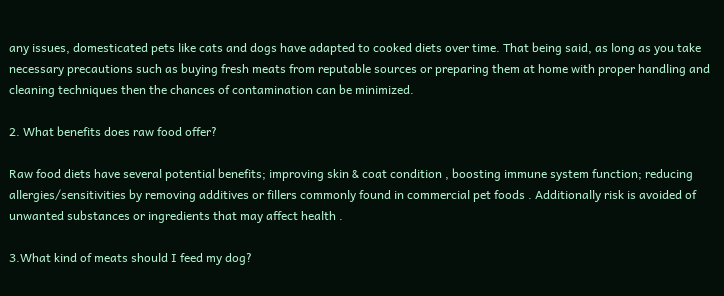any issues, domesticated pets like cats and dogs have adapted to cooked diets over time. That being said, as long as you take necessary precautions such as buying fresh meats from reputable sources or preparing them at home with proper handling and cleaning techniques then the chances of contamination can be minimized.

2. What benefits does raw food offer?

Raw food diets have several potential benefits; improving skin & coat condition , boosting immune system function; reducing allergies/sensitivities by removing additives or fillers commonly found in commercial pet foods . Additionally risk is avoided of unwanted substances or ingredients that may affect health .

3.What kind of meats should I feed my dog?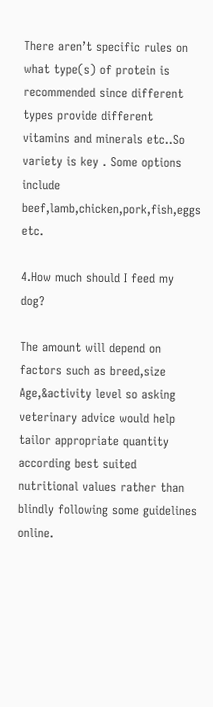There aren’t specific rules on what type(s) of protein is recommended since different types provide different vitamins and minerals etc..So variety is key . Some options include beef,lamb,chicken,pork,fish,eggs etc.

4.How much should I feed my dog?

The amount will depend on factors such as breed,size Age,&activity level so asking veterinary advice would help tailor appropriate quantity according best suited nutritional values rather than blindly following some guidelines online.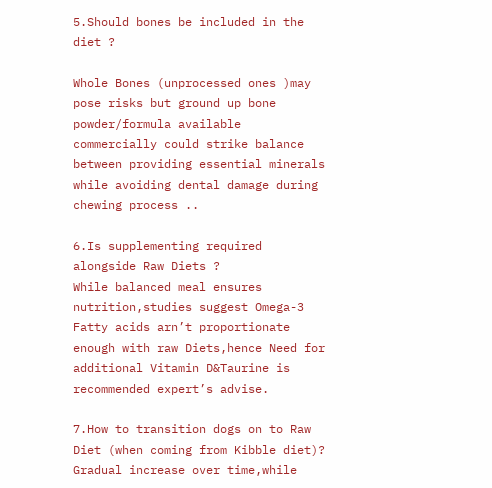5.Should bones be included in the diet ?

Whole Bones (unprocessed ones )may pose risks but ground up bone powder/formula available commercially could strike balance between providing essential minerals while avoiding dental damage during chewing process ..

6.Is supplementing required alongside Raw Diets ?
While balanced meal ensures nutrition,studies suggest Omega-3 Fatty acids arn’t proportionate enough with raw Diets,hence Need for additional Vitamin D&Taurine is recommended expert’s advise.

7.How to transition dogs on to Raw Diet (when coming from Kibble diet)?
Gradual increase over time,while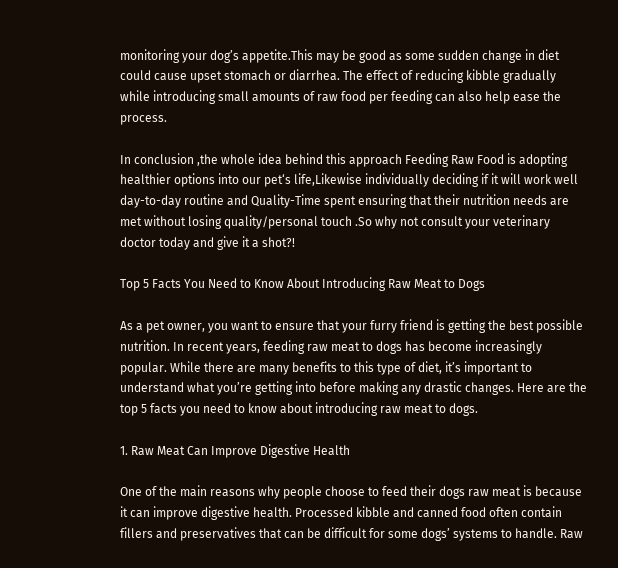monitoring your dog’s appetite.This may be good as some sudden change in diet could cause upset stomach or diarrhea. The effect of reducing kibble gradually while introducing small amounts of raw food per feeding can also help ease the process.

In conclusion ,the whole idea behind this approach Feeding Raw Food is adopting healthier options into our pet‘s life,Likewise individually deciding if it will work well day-to-day routine and Quality-Time spent ensuring that their nutrition needs are met without losing quality/personal touch .So why not consult your veterinary doctor today and give it a shot?!

Top 5 Facts You Need to Know About Introducing Raw Meat to Dogs

As a pet owner, you want to ensure that your furry friend is getting the best possible nutrition. In recent years, feeding raw meat to dogs has become increasingly popular. While there are many benefits to this type of diet, it’s important to understand what you’re getting into before making any drastic changes. Here are the top 5 facts you need to know about introducing raw meat to dogs.

1. Raw Meat Can Improve Digestive Health

One of the main reasons why people choose to feed their dogs raw meat is because it can improve digestive health. Processed kibble and canned food often contain fillers and preservatives that can be difficult for some dogs’ systems to handle. Raw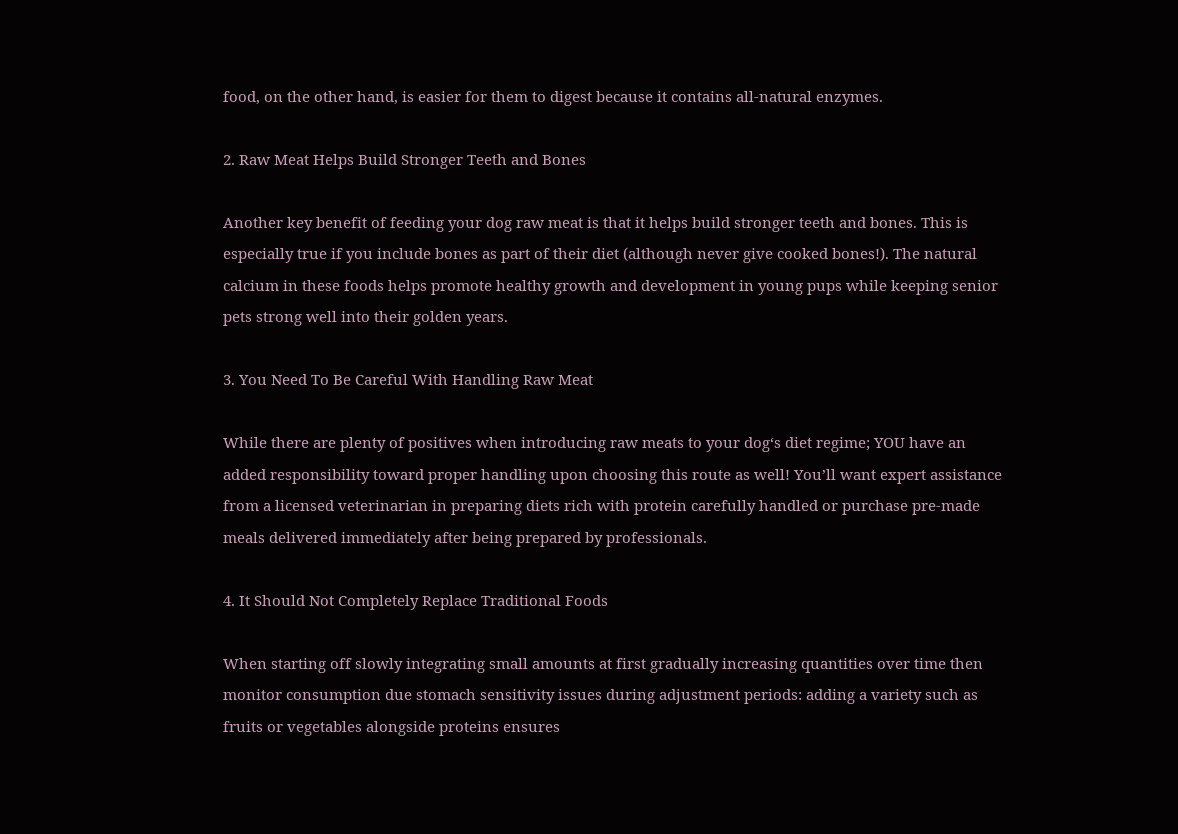food, on the other hand, is easier for them to digest because it contains all-natural enzymes.

2. Raw Meat Helps Build Stronger Teeth and Bones

Another key benefit of feeding your dog raw meat is that it helps build stronger teeth and bones. This is especially true if you include bones as part of their diet (although never give cooked bones!). The natural calcium in these foods helps promote healthy growth and development in young pups while keeping senior pets strong well into their golden years.

3. You Need To Be Careful With Handling Raw Meat

While there are plenty of positives when introducing raw meats to your dog‘s diet regime; YOU have an added responsibility toward proper handling upon choosing this route as well! You’ll want expert assistance from a licensed veterinarian in preparing diets rich with protein carefully handled or purchase pre-made meals delivered immediately after being prepared by professionals.

4. It Should Not Completely Replace Traditional Foods

When starting off slowly integrating small amounts at first gradually increasing quantities over time then monitor consumption due stomach sensitivity issues during adjustment periods: adding a variety such as fruits or vegetables alongside proteins ensures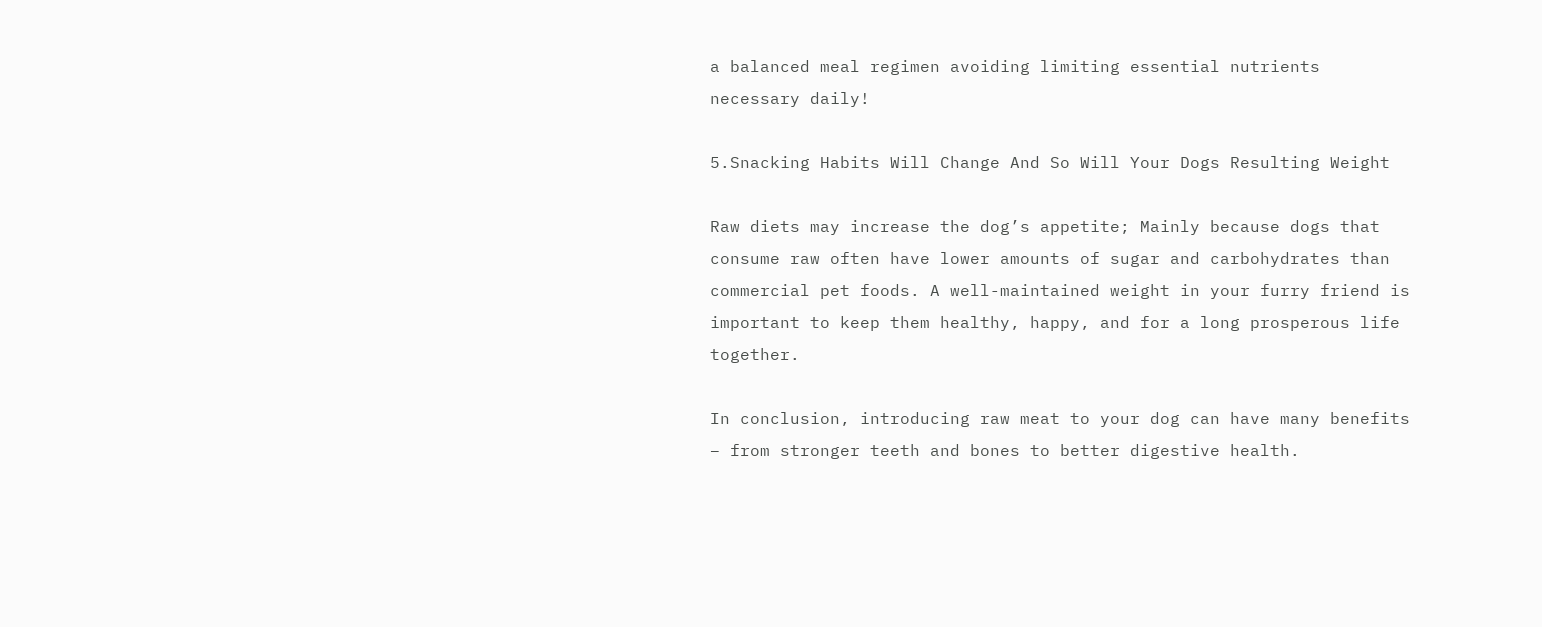a balanced meal regimen avoiding limiting essential nutrients necessary daily!

5.Snacking Habits Will Change And So Will Your Dogs Resulting Weight

Raw diets may increase the dog’s appetite; Mainly because dogs that consume raw often have lower amounts of sugar and carbohydrates than commercial pet foods. A well-maintained weight in your furry friend is important to keep them healthy, happy, and for a long prosperous life together.

In conclusion, introducing raw meat to your dog can have many benefits – from stronger teeth and bones to better digestive health.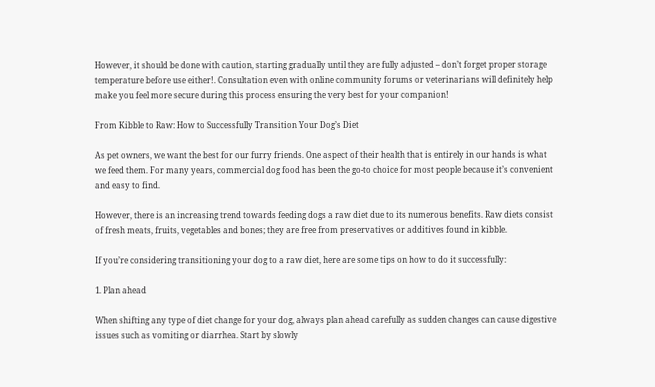However, it should be done with caution, starting gradually until they are fully adjusted – don’t forget proper storage temperature before use either!. Consultation even with online community forums or veterinarians will definitely help make you feel more secure during this process ensuring the very best for your companion!

From Kibble to Raw: How to Successfully Transition Your Dog’s Diet

As pet owners, we want the best for our furry friends. One aspect of their health that is entirely in our hands is what we feed them. For many years, commercial dog food has been the go-to choice for most people because it’s convenient and easy to find.

However, there is an increasing trend towards feeding dogs a raw diet due to its numerous benefits. Raw diets consist of fresh meats, fruits, vegetables and bones; they are free from preservatives or additives found in kibble.

If you’re considering transitioning your dog to a raw diet, here are some tips on how to do it successfully:

1. Plan ahead

When shifting any type of diet change for your dog, always plan ahead carefully as sudden changes can cause digestive issues such as vomiting or diarrhea. Start by slowly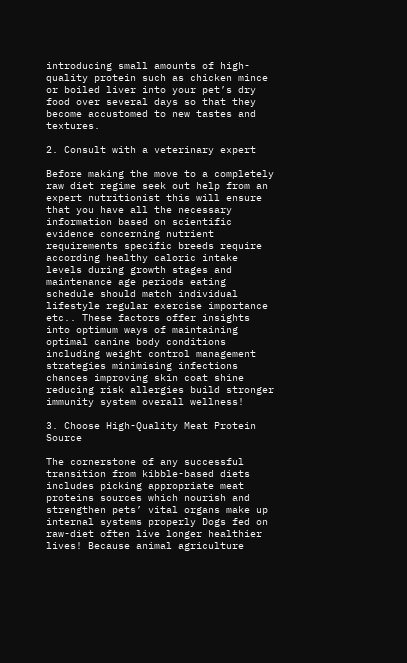introducing small amounts of high-quality protein such as chicken mince or boiled liver into your pet’s dry food over several days so that they become accustomed to new tastes and textures.

2. Consult with a veterinary expert

Before making the move to a completely raw diet regime seek out help from an expert nutritionist this will ensure that you have all the necessary information based on scientific evidence concerning nutrient requirements specific breeds require according healthy caloric intake levels during growth stages and maintenance age periods eating schedule should match individual lifestyle regular exercise importance etc.. These factors offer insights into optimum ways of maintaining optimal canine body conditions including weight control management strategies minimising infections chances improving skin coat shine reducing risk allergies build stronger immunity system overall wellness!

3. Choose High-Quality Meat Protein Source

The cornerstone of any successful transition from kibble-based diets includes picking appropriate meat proteins sources which nourish and strengthen pets’ vital organs make up internal systems properly Dogs fed on raw-diet often live longer healthier lives! Because animal agriculture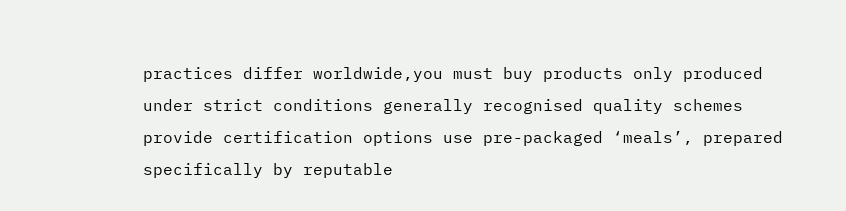practices differ worldwide,you must buy products only produced under strict conditions generally recognised quality schemes provide certification options use pre-packaged ‘meals’, prepared specifically by reputable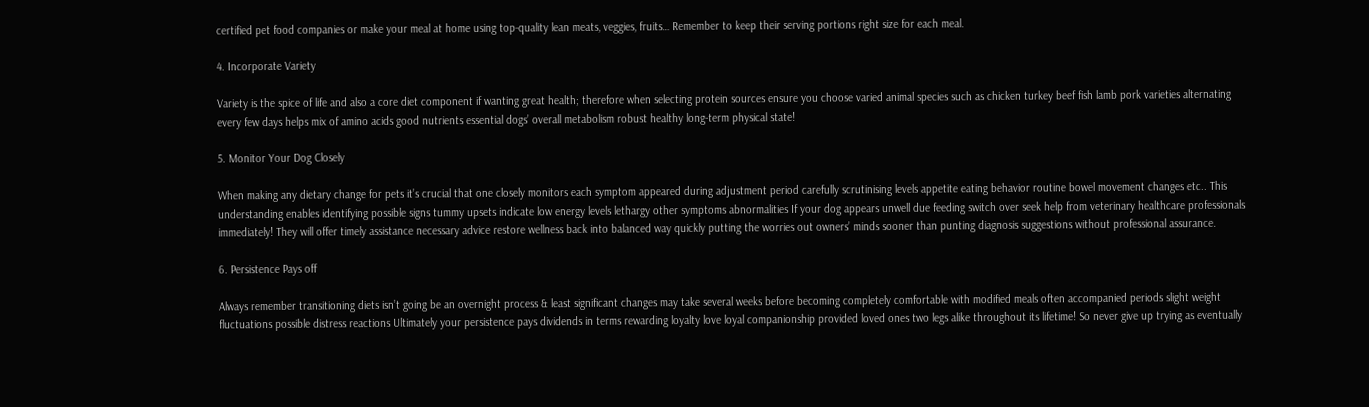certified pet food companies or make your meal at home using top-quality lean meats, veggies, fruits… Remember to keep their serving portions right size for each meal.

4. Incorporate Variety

Variety is the spice of life and also a core diet component if wanting great health; therefore when selecting protein sources ensure you choose varied animal species such as chicken turkey beef fish lamb pork varieties alternating every few days helps mix of amino acids good nutrients essential dogs’ overall metabolism robust healthy long-term physical state!

5. Monitor Your Dog Closely

When making any dietary change for pets it’s crucial that one closely monitors each symptom appeared during adjustment period carefully scrutinising levels appetite eating behavior routine bowel movement changes etc.. This understanding enables identifying possible signs tummy upsets indicate low energy levels lethargy other symptoms abnormalities If your dog appears unwell due feeding switch over seek help from veterinary healthcare professionals immediately! They will offer timely assistance necessary advice restore wellness back into balanced way quickly putting the worries out owners’ minds sooner than punting diagnosis suggestions without professional assurance.

6. Persistence Pays off

Always remember transitioning diets isn’t going be an overnight process & least significant changes may take several weeks before becoming completely comfortable with modified meals often accompanied periods slight weight fluctuations possible distress reactions Ultimately your persistence pays dividends in terms rewarding loyalty love loyal companionship provided loved ones two legs alike throughout its lifetime! So never give up trying as eventually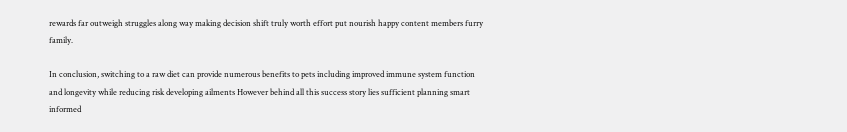rewards far outweigh struggles along way making decision shift truly worth effort put nourish happy content members furry family.

In conclusion, switching to a raw diet can provide numerous benefits to pets including improved immune system function and longevity while reducing risk developing ailments However behind all this success story lies sufficient planning smart informed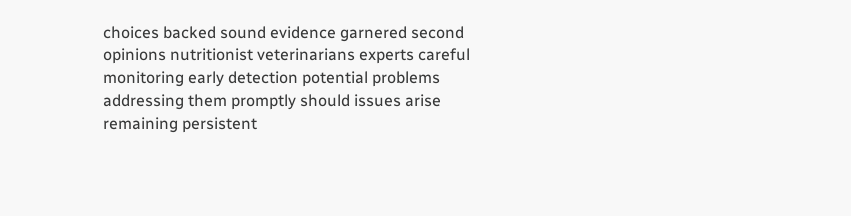choices backed sound evidence garnered second opinions nutritionist veterinarians experts careful monitoring early detection potential problems addressing them promptly should issues arise remaining persistent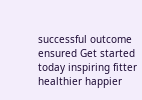successful outcome ensured Get started today inspiring fitter healthier happier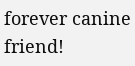forever canine friend!